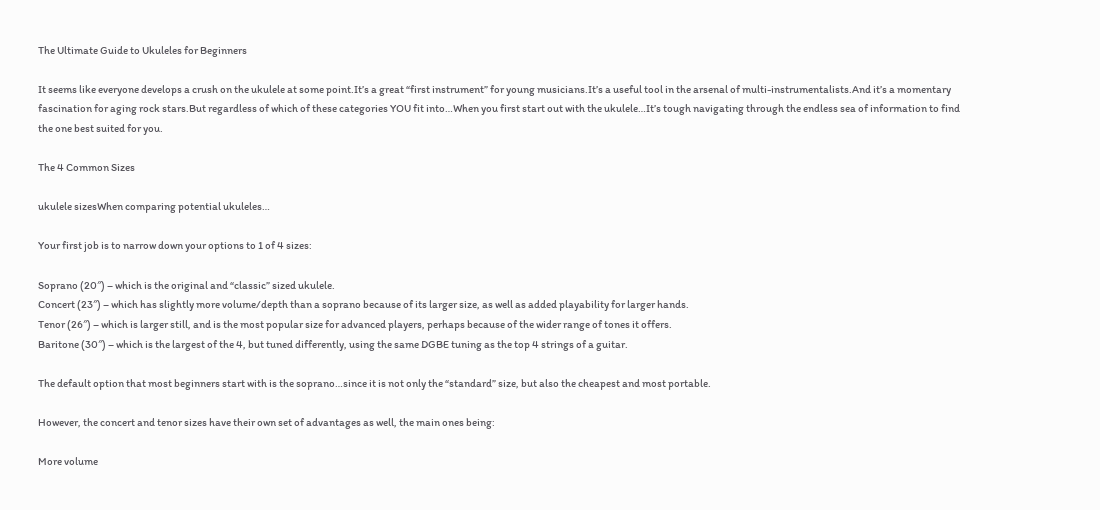The Ultimate Guide to Ukuleles for Beginners

It seems like everyone develops a crush on the ukulele at some point.It’s a great “first instrument” for young musicians.It’s a useful tool in the arsenal of multi-instrumentalists.And it’s a momentary fascination for aging rock stars.But regardless of which of these categories YOU fit into…When you first start out with the ukulele…It’s tough navigating through the endless sea of information to find the one best suited for you.

The 4 Common Sizes

ukulele sizesWhen comparing potential ukuleles…

Your first job is to narrow down your options to 1 of 4 sizes:

Soprano (20″) – which is the original and “classic” sized ukulele.
Concert (23″) – which has slightly more volume/depth than a soprano because of its larger size, as well as added playability for larger hands.
Tenor (26″) – which is larger still, and is the most popular size for advanced players, perhaps because of the wider range of tones it offers.
Baritone (30″) – which is the largest of the 4, but tuned differently, using the same DGBE tuning as the top 4 strings of a guitar.

The default option that most beginners start with is the soprano…since it is not only the “standard” size, but also the cheapest and most portable.

However, the concert and tenor sizes have their own set of advantages as well, the main ones being:

More volume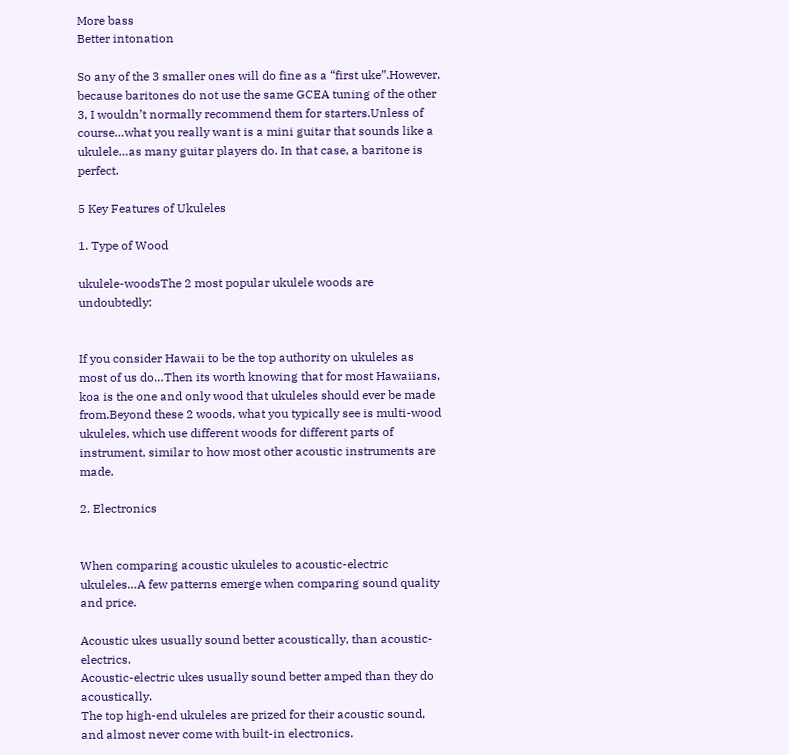More bass
Better intonation

So any of the 3 smaller ones will do fine as a “first uke”.However, because baritones do not use the same GCEA tuning of the other 3, I wouldn’t normally recommend them for starters.Unless of course…what you really want is a mini guitar that sounds like a ukulele…as many guitar players do. In that case, a baritone is perfect.

5 Key Features of Ukuleles

1. Type of Wood

ukulele-woodsThe 2 most popular ukulele woods are undoubtedly:


If you consider Hawaii to be the top authority on ukuleles as most of us do…Then its worth knowing that for most Hawaiians, koa is the one and only wood that ukuleles should ever be made from.Beyond these 2 woods, what you typically see is multi-wood ukuleles, which use different woods for different parts of instrument, similar to how most other acoustic instruments are made.

2. Electronics


When comparing acoustic ukuleles to acoustic-electric ukuleles…A few patterns emerge when comparing sound quality and price.

Acoustic ukes usually sound better acoustically, than acoustic-electrics.
Acoustic-electric ukes usually sound better amped than they do acoustically.
The top high-end ukuleles are prized for their acoustic sound, and almost never come with built-in electronics.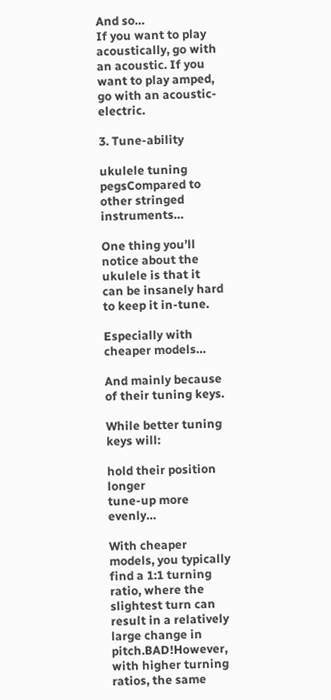And so…
If you want to play acoustically, go with an acoustic. If you want to play amped, go with an acoustic-electric.

3. Tune-ability

ukulele tuning pegsCompared to other stringed instruments…

One thing you’ll notice about the ukulele is that it can be insanely hard to keep it in-tune.

Especially with cheaper models…

And mainly because of their tuning keys.

While better tuning keys will:

hold their position longer
tune-up more evenly…

With cheaper models, you typically find a 1:1 turning ratio, where the slightest turn can result in a relatively large change in pitch.BAD!However, with higher turning ratios, the same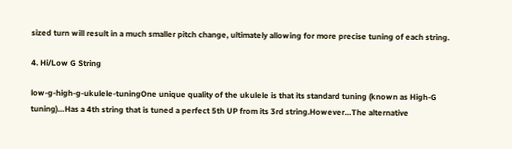sized turn will result in a much smaller pitch change, ultimately allowing for more precise tuning of each string.

4. Hi/Low G String

low-g-high-g-ukulele-tuningOne unique quality of the ukulele is that its standard tuning (known as High-G tuning)…Has a 4th string that is tuned a perfect 5th UP from its 3rd string.However…The alternative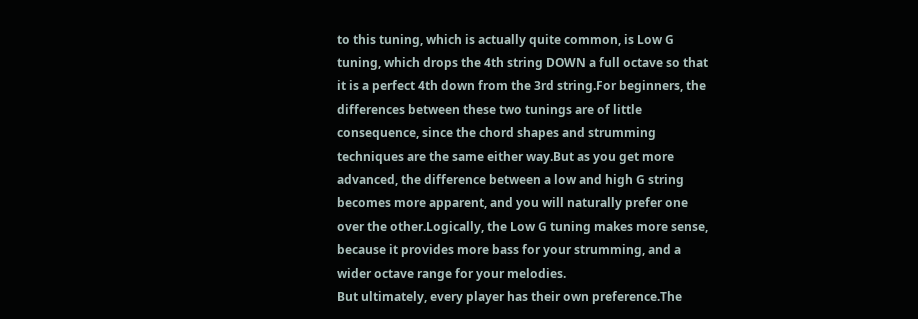to this tuning, which is actually quite common, is Low G tuning, which drops the 4th string DOWN a full octave so that it is a perfect 4th down from the 3rd string.For beginners, the differences between these two tunings are of little consequence, since the chord shapes and strumming techniques are the same either way.But as you get more advanced, the difference between a low and high G string becomes more apparent, and you will naturally prefer one over the other.Logically, the Low G tuning makes more sense, because it provides more bass for your strumming, and a wider octave range for your melodies.
But ultimately, every player has their own preference.The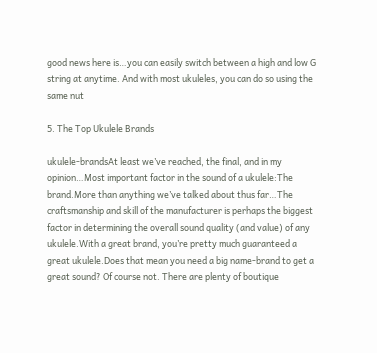good news here is…you can easily switch between a high and low G string at anytime. And with most ukuleles, you can do so using the same nut

5. The Top Ukulele Brands

ukulele-brandsAt least we’ve reached, the final, and in my opinion…Most important factor in the sound of a ukulele:The brand.More than anything we’ve talked about thus far…The craftsmanship and skill of the manufacturer is perhaps the biggest factor in determining the overall sound quality (and value) of any ukulele.With a great brand, you’re pretty much guaranteed a great ukulele.Does that mean you need a big name-brand to get a great sound? Of course not. There are plenty of boutique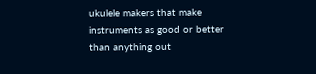ukulele makers that make instruments as good or better than anything out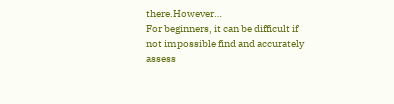there.However…
For beginners, it can be difficult if not impossible find and accurately assess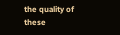the quality of these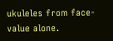ukuleles from face-value alone.